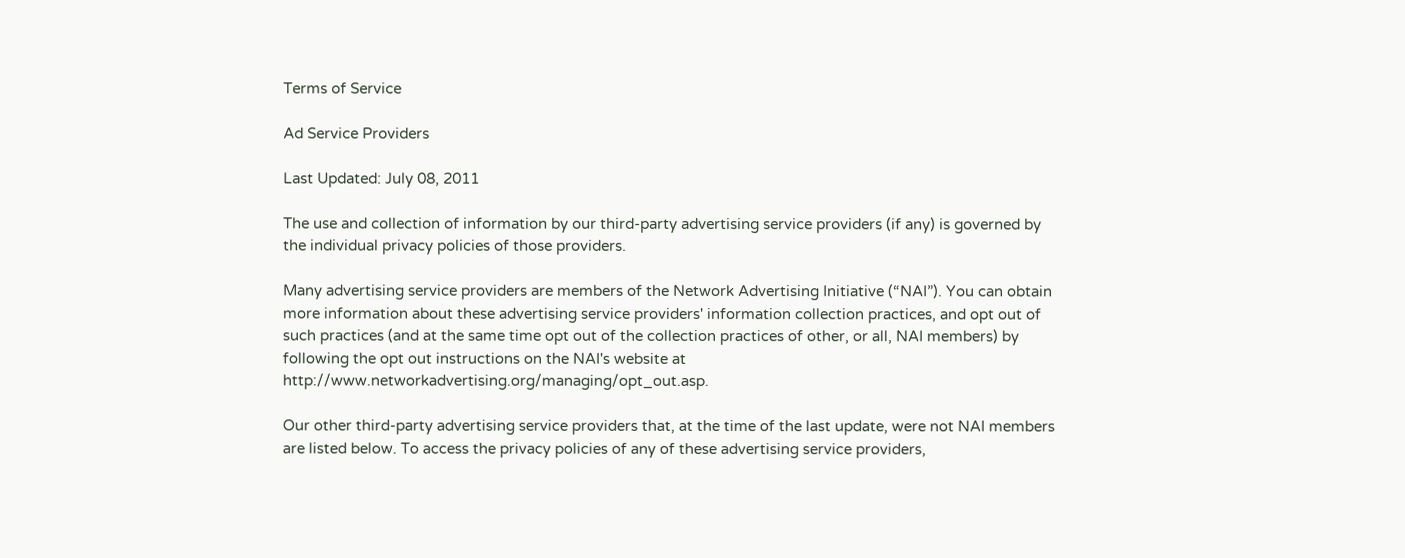Terms of Service

Ad Service Providers

Last Updated: July 08, 2011

The use and collection of information by our third-party advertising service providers (if any) is governed by the individual privacy policies of those providers.

Many advertising service providers are members of the Network Advertising Initiative (“NAI”). You can obtain more information about these advertising service providers' information collection practices, and opt out of such practices (and at the same time opt out of the collection practices of other, or all, NAI members) by following the opt out instructions on the NAI's website at http://www.networkadvertising.org/managing/opt_out.asp.

Our other third-party advertising service providers that, at the time of the last update, were not NAI members are listed below. To access the privacy policies of any of these advertising service providers,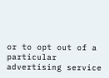or to opt out of a particular advertising service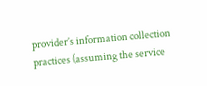provider’s information collection practices (assuming the service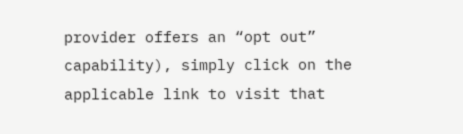provider offers an “opt out” capability), simply click on the applicable link to visit that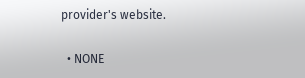provider's website.

  • NONE